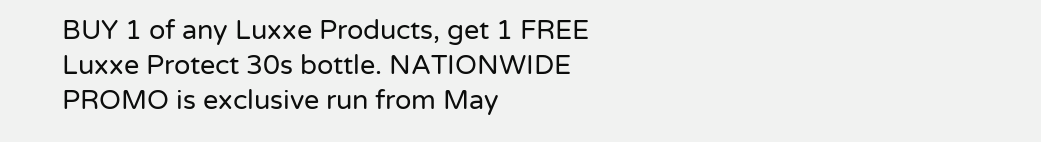BUY 1 of any Luxxe Products, get 1 FREE Luxxe Protect 30s bottle. NATIONWIDE PROMO is exclusive run from May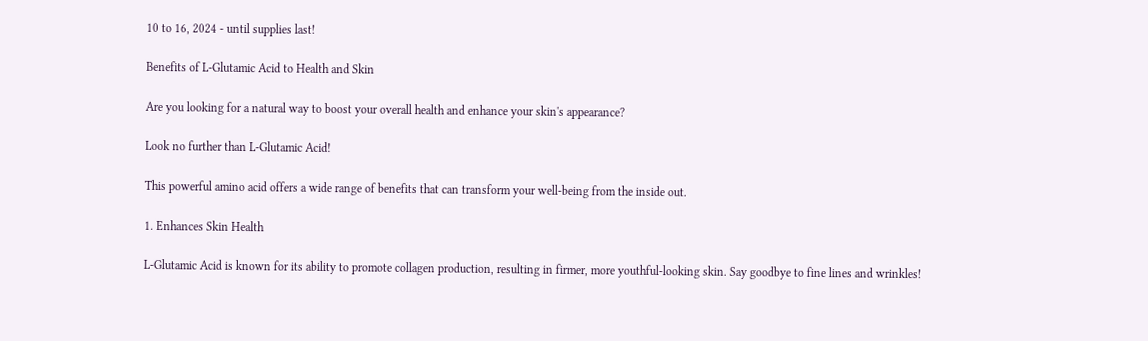10 to 16, 2024 - until supplies last!

Benefits of L-Glutamic Acid to Health and Skin

Are you looking for a natural way to boost your overall health and enhance your skin's appearance?

Look no further than L-Glutamic Acid!

This powerful amino acid offers a wide range of benefits that can transform your well-being from the inside out.

1. Enhances Skin Health

L-Glutamic Acid is known for its ability to promote collagen production, resulting in firmer, more youthful-looking skin. Say goodbye to fine lines and wrinkles!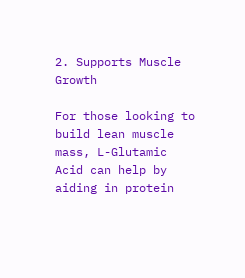2. Supports Muscle Growth

For those looking to build lean muscle mass, L-Glutamic Acid can help by aiding in protein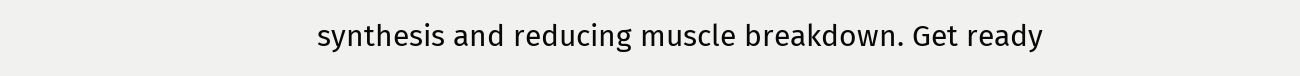synthesis and reducing muscle breakdown. Get ready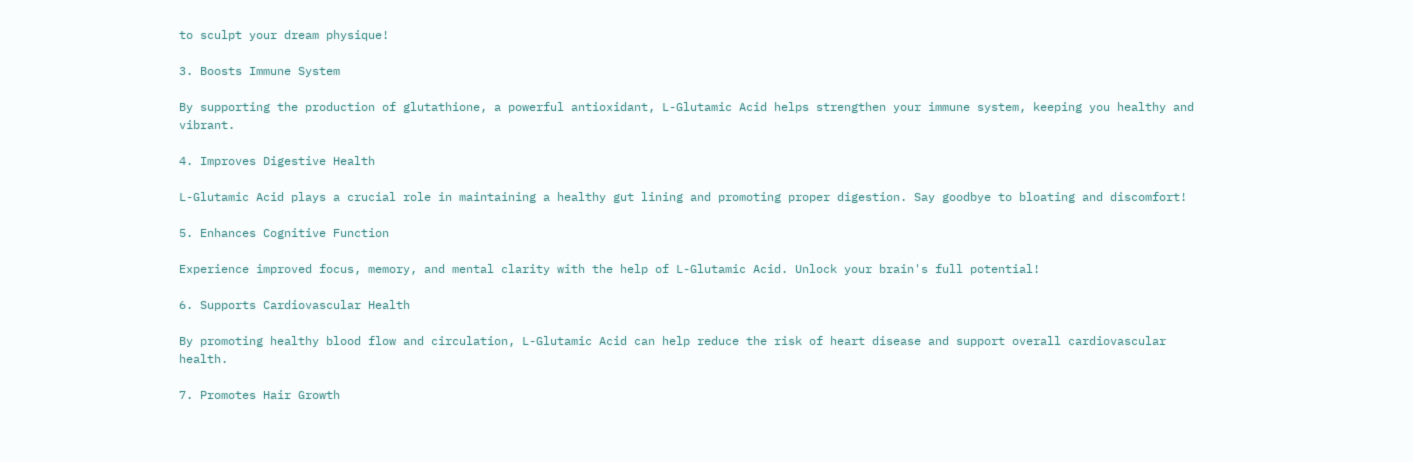to sculpt your dream physique!

3. Boosts Immune System

By supporting the production of glutathione, a powerful antioxidant, L-Glutamic Acid helps strengthen your immune system, keeping you healthy and vibrant.

4. Improves Digestive Health

L-Glutamic Acid plays a crucial role in maintaining a healthy gut lining and promoting proper digestion. Say goodbye to bloating and discomfort!

5. Enhances Cognitive Function

Experience improved focus, memory, and mental clarity with the help of L-Glutamic Acid. Unlock your brain's full potential!

6. Supports Cardiovascular Health

By promoting healthy blood flow and circulation, L-Glutamic Acid can help reduce the risk of heart disease and support overall cardiovascular health.

7. Promotes Hair Growth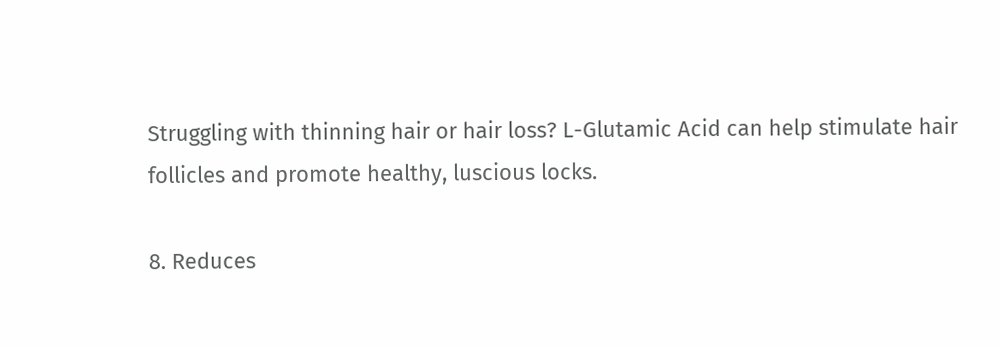Struggling with thinning hair or hair loss? L-Glutamic Acid can help stimulate hair follicles and promote healthy, luscious locks.

8. Reduces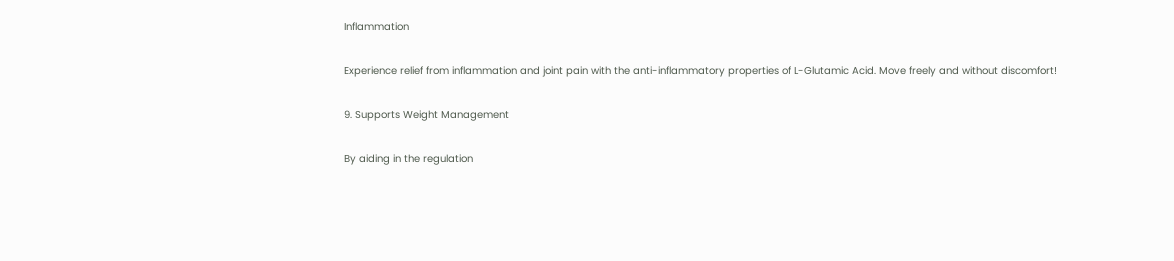Inflammation

Experience relief from inflammation and joint pain with the anti-inflammatory properties of L-Glutamic Acid. Move freely and without discomfort!

9. Supports Weight Management

By aiding in the regulation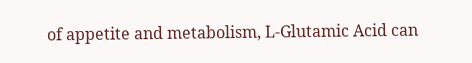of appetite and metabolism, L-Glutamic Acid can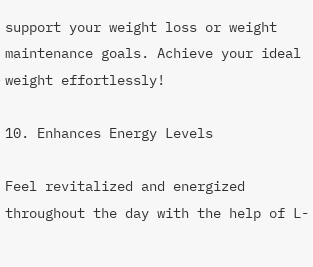support your weight loss or weight maintenance goals. Achieve your ideal weight effortlessly!

10. Enhances Energy Levels

Feel revitalized and energized throughout the day with the help of L-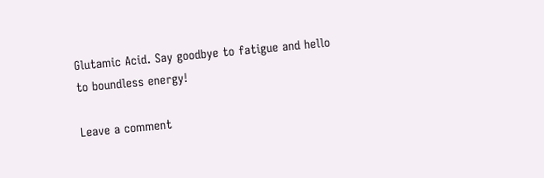Glutamic Acid. Say goodbye to fatigue and hello to boundless energy!

Leave a comment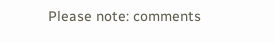Please note: comments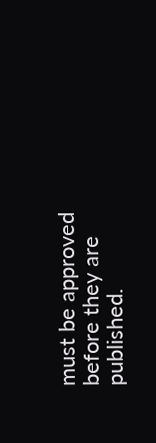must be approved before they are published.